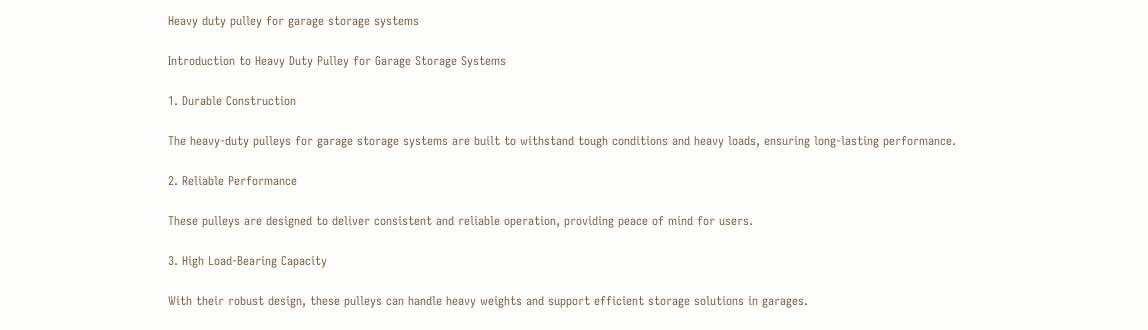Heavy duty pulley for garage storage systems

Introduction to Heavy Duty Pulley for Garage Storage Systems

1. Durable Construction

The heavy-duty pulleys for garage storage systems are built to withstand tough conditions and heavy loads, ensuring long-lasting performance.

2. Reliable Performance

These pulleys are designed to deliver consistent and reliable operation, providing peace of mind for users.

3. High Load-Bearing Capacity

With their robust design, these pulleys can handle heavy weights and support efficient storage solutions in garages.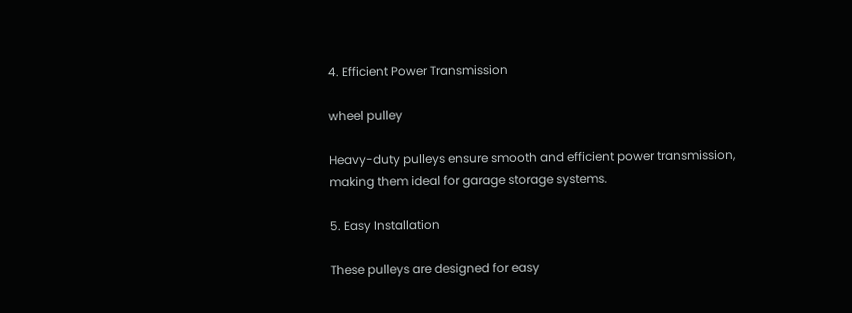4. Efficient Power Transmission

wheel pulley

Heavy-duty pulleys ensure smooth and efficient power transmission, making them ideal for garage storage systems.

5. Easy Installation

These pulleys are designed for easy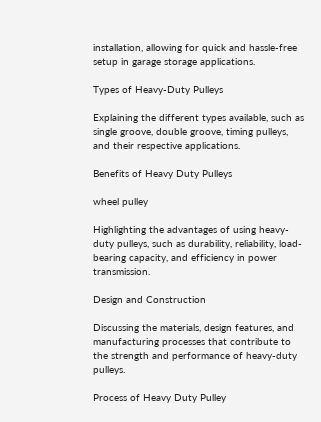installation, allowing for quick and hassle-free setup in garage storage applications.

Types of Heavy-Duty Pulleys

Explaining the different types available, such as single groove, double groove, timing pulleys, and their respective applications.

Benefits of Heavy Duty Pulleys

wheel pulley

Highlighting the advantages of using heavy-duty pulleys, such as durability, reliability, load-bearing capacity, and efficiency in power transmission.

Design and Construction

Discussing the materials, design features, and manufacturing processes that contribute to the strength and performance of heavy-duty pulleys.

Process of Heavy Duty Pulley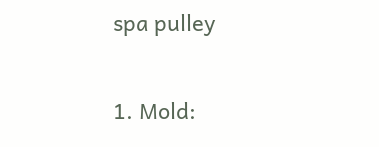spa pulley

1. Mold: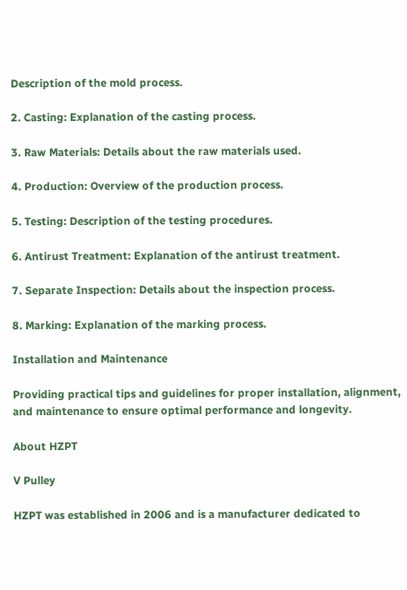Description of the mold process.

2. Casting: Explanation of the casting process.

3. Raw Materials: Details about the raw materials used.

4. Production: Overview of the production process.

5. Testing: Description of the testing procedures.

6. Antirust Treatment: Explanation of the antirust treatment.

7. Separate Inspection: Details about the inspection process.

8. Marking: Explanation of the marking process.

Installation and Maintenance

Providing practical tips and guidelines for proper installation, alignment, and maintenance to ensure optimal performance and longevity.

About HZPT

V Pulley

HZPT was established in 2006 and is a manufacturer dedicated to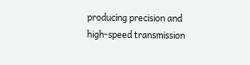producing precision and high-speed transmission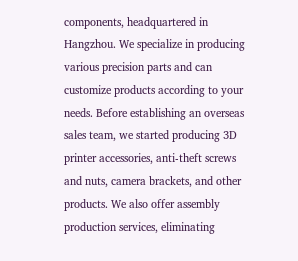components, headquartered in Hangzhou. We specialize in producing various precision parts and can customize products according to your needs. Before establishing an overseas sales team, we started producing 3D printer accessories, anti-theft screws and nuts, camera brackets, and other products. We also offer assembly production services, eliminating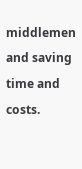middlemen and saving time and costs.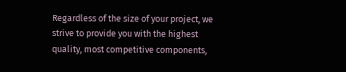Regardless of the size of your project, we strive to provide you with the highest quality, most competitive components,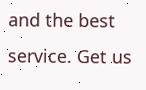and the best service. Get us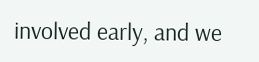involved early, and we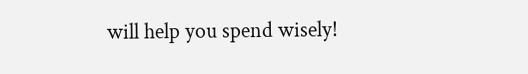will help you spend wisely!